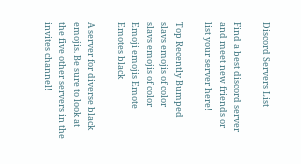Discord Servers List

Find a best discord server and meet new friends or list your server here!

Top Recently Bumped
slavs emojis of color
slavs emojis of color
Emoji emojis Emote Emotes black

A server for diverse black emojis. Be sure to look at the five other servers in the invites channel!